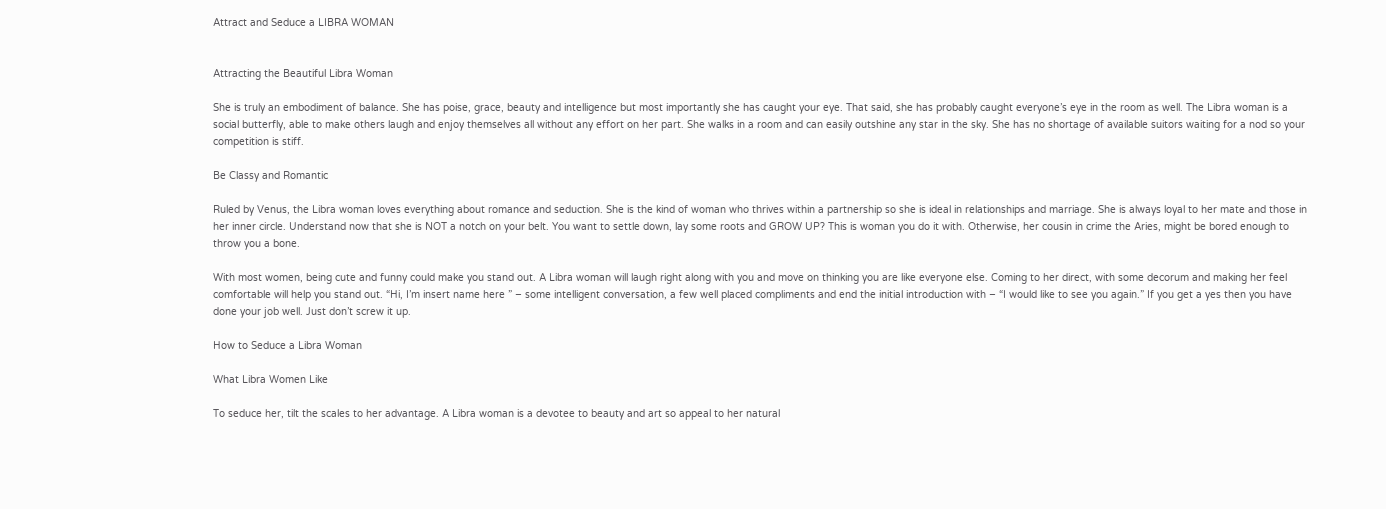Attract and Seduce a LIBRA WOMAN


Attracting the Beautiful Libra Woman

She is truly an embodiment of balance. She has poise, grace, beauty and intelligence but most importantly she has caught your eye. That said, she has probably caught everyone’s eye in the room as well. The Libra woman is a social butterfly, able to make others laugh and enjoy themselves all without any effort on her part. She walks in a room and can easily outshine any star in the sky. She has no shortage of available suitors waiting for a nod so your competition is stiff.

Be Classy and Romantic

Ruled by Venus, the Libra woman loves everything about romance and seduction. She is the kind of woman who thrives within a partnership so she is ideal in relationships and marriage. She is always loyal to her mate and those in her inner circle. Understand now that she is NOT a notch on your belt. You want to settle down, lay some roots and GROW UP? This is woman you do it with. Otherwise, her cousin in crime the Aries, might be bored enough to throw you a bone.

With most women, being cute and funny could make you stand out. A Libra woman will laugh right along with you and move on thinking you are like everyone else. Coming to her direct, with some decorum and making her feel comfortable will help you stand out. “Hi, I’m insert name here ” – some intelligent conversation, a few well placed compliments and end the initial introduction with – “I would like to see you again.” If you get a yes then you have done your job well. Just don’t screw it up.

How to Seduce a Libra Woman

What Libra Women Like

To seduce her, tilt the scales to her advantage. A Libra woman is a devotee to beauty and art so appeal to her natural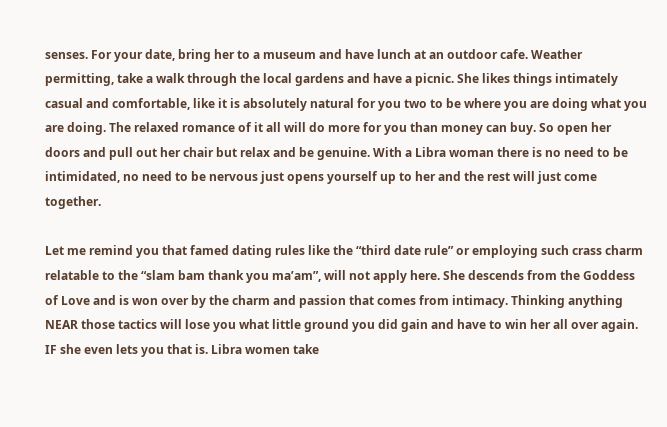senses. For your date, bring her to a museum and have lunch at an outdoor cafe. Weather permitting, take a walk through the local gardens and have a picnic. She likes things intimately casual and comfortable, like it is absolutely natural for you two to be where you are doing what you are doing. The relaxed romance of it all will do more for you than money can buy. So open her doors and pull out her chair but relax and be genuine. With a Libra woman there is no need to be intimidated, no need to be nervous just opens yourself up to her and the rest will just come together.

Let me remind you that famed dating rules like the “third date rule” or employing such crass charm relatable to the “slam bam thank you ma’am”, will not apply here. She descends from the Goddess of Love and is won over by the charm and passion that comes from intimacy. Thinking anything NEAR those tactics will lose you what little ground you did gain and have to win her all over again. IF she even lets you that is. Libra women take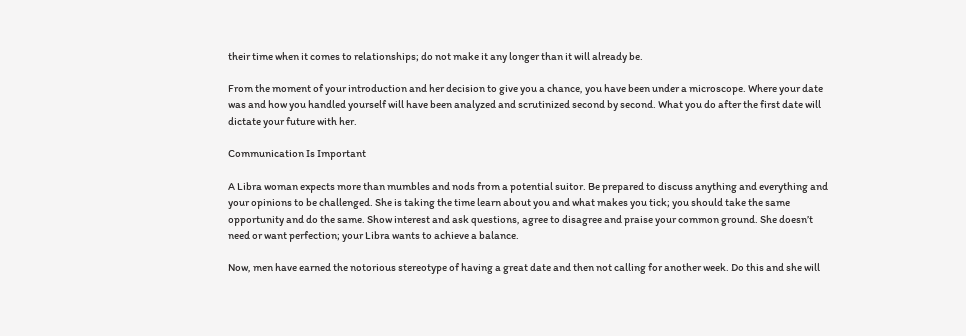their time when it comes to relationships; do not make it any longer than it will already be.

From the moment of your introduction and her decision to give you a chance, you have been under a microscope. Where your date was and how you handled yourself will have been analyzed and scrutinized second by second. What you do after the first date will dictate your future with her.

Communication Is Important

A Libra woman expects more than mumbles and nods from a potential suitor. Be prepared to discuss anything and everything and your opinions to be challenged. She is taking the time learn about you and what makes you tick; you should take the same opportunity and do the same. Show interest and ask questions, agree to disagree and praise your common ground. She doesn’t need or want perfection; your Libra wants to achieve a balance.

Now, men have earned the notorious stereotype of having a great date and then not calling for another week. Do this and she will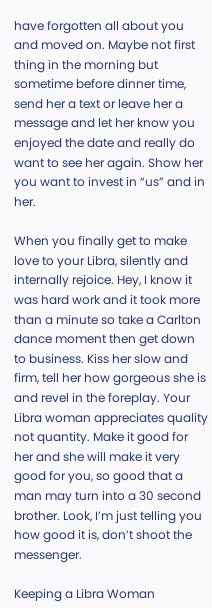have forgotten all about you and moved on. Maybe not first thing in the morning but sometime before dinner time, send her a text or leave her a message and let her know you enjoyed the date and really do want to see her again. Show her you want to invest in “us” and in her.

When you finally get to make love to your Libra, silently and internally rejoice. Hey, I know it was hard work and it took more than a minute so take a Carlton dance moment then get down to business. Kiss her slow and firm, tell her how gorgeous she is and revel in the foreplay. Your Libra woman appreciates quality not quantity. Make it good for her and she will make it very good for you, so good that a man may turn into a 30 second brother. Look, I’m just telling you how good it is, don’t shoot the messenger.

Keeping a Libra Woman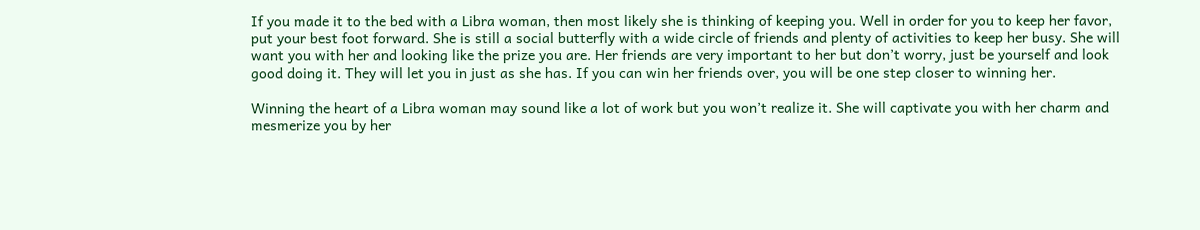If you made it to the bed with a Libra woman, then most likely she is thinking of keeping you. Well in order for you to keep her favor, put your best foot forward. She is still a social butterfly with a wide circle of friends and plenty of activities to keep her busy. She will want you with her and looking like the prize you are. Her friends are very important to her but don’t worry, just be yourself and look good doing it. They will let you in just as she has. If you can win her friends over, you will be one step closer to winning her.

Winning the heart of a Libra woman may sound like a lot of work but you won’t realize it. She will captivate you with her charm and mesmerize you by her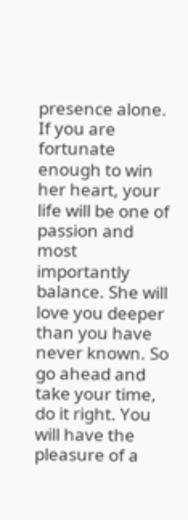presence alone. If you are fortunate enough to win her heart, your life will be one of passion and most importantly balance. She will love you deeper than you have never known. So go ahead and take your time, do it right. You will have the pleasure of a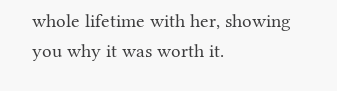whole lifetime with her, showing you why it was worth it.